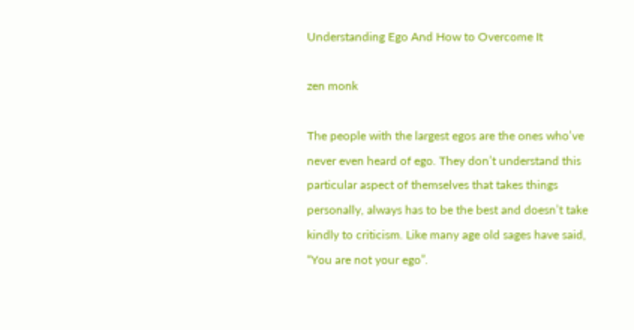Understanding Ego And How to Overcome It

zen monk

The people with the largest egos are the ones who’ve never even heard of ego. They don’t understand this particular aspect of themselves that takes things personally, always has to be the best and doesn’t take kindly to criticism. Like many age old sages have said, “You are not your ego”.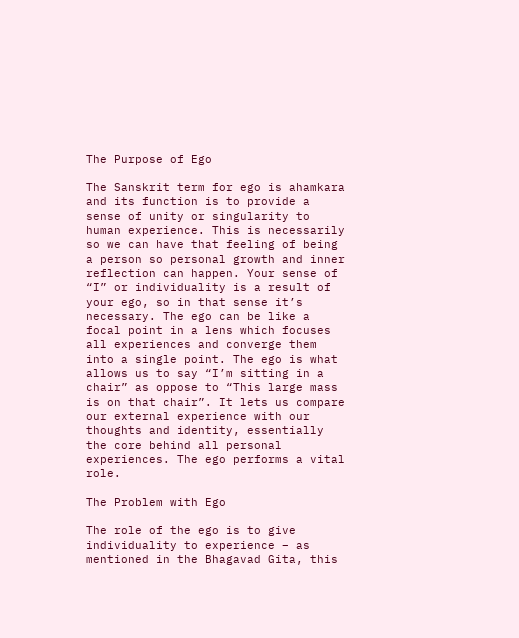The Purpose of Ego

The Sanskrit term for ego is ahamkara and its function is to provide a sense of unity or singularity to human experience. This is necessarily so we can have that feeling of being a person so personal growth and inner reflection can happen. Your sense of “I” or individuality is a result of your ego, so in that sense it’s necessary. The ego can be like a focal point in a lens which focuses all experiences and converge them into a single point. The ego is what allows us to say “I’m sitting in a chair” as oppose to “This large mass is on that chair”. It lets us compare our external experience with our thoughts and identity, essentially the core behind all personal experiences. The ego performs a vital role.

The Problem with Ego

The role of the ego is to give individuality to experience – as mentioned in the Bhagavad Gita, this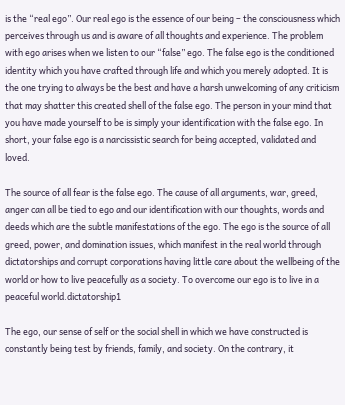is the “real ego”. Our real ego is the essence of our being – the consciousness which perceives through us and is aware of all thoughts and experience. The problem with ego arises when we listen to our “false” ego. The false ego is the conditioned identity which you have crafted through life and which you merely adopted. It is the one trying to always be the best and have a harsh unwelcoming of any criticism that may shatter this created shell of the false ego. The person in your mind that you have made yourself to be is simply your identification with the false ego. In short, your false ego is a narcissistic search for being accepted, validated and loved.

The source of all fear is the false ego. The cause of all arguments, war, greed, anger can all be tied to ego and our identification with our thoughts, words and deeds which are the subtle manifestations of the ego. The ego is the source of all greed, power, and domination issues, which manifest in the real world through dictatorships and corrupt corporations having little care about the wellbeing of the world or how to live peacefully as a society. To overcome our ego is to live in a peaceful world.dictatorship1

The ego, our sense of self or the social shell in which we have constructed is constantly being test by friends, family, and society. On the contrary, it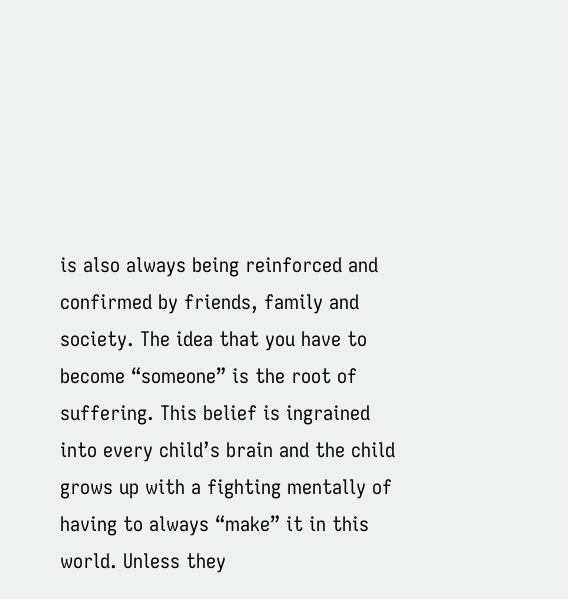is also always being reinforced and confirmed by friends, family and society. The idea that you have to become “someone” is the root of suffering. This belief is ingrained into every child’s brain and the child grows up with a fighting mentally of having to always “make” it in this world. Unless they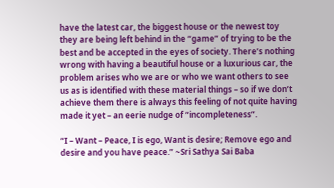have the latest car, the biggest house or the newest toy they are being left behind in the “game” of trying to be the best and be accepted in the eyes of society. There’s nothing wrong with having a beautiful house or a luxurious car, the problem arises who we are or who we want others to see us as is identified with these material things – so if we don’t achieve them there is always this feeling of not quite having made it yet – an eerie nudge of “incompleteness”.

“I – Want – Peace, I is ego, Want is desire; Remove ego and desire and you have peace.” ~Sri Sathya Sai Baba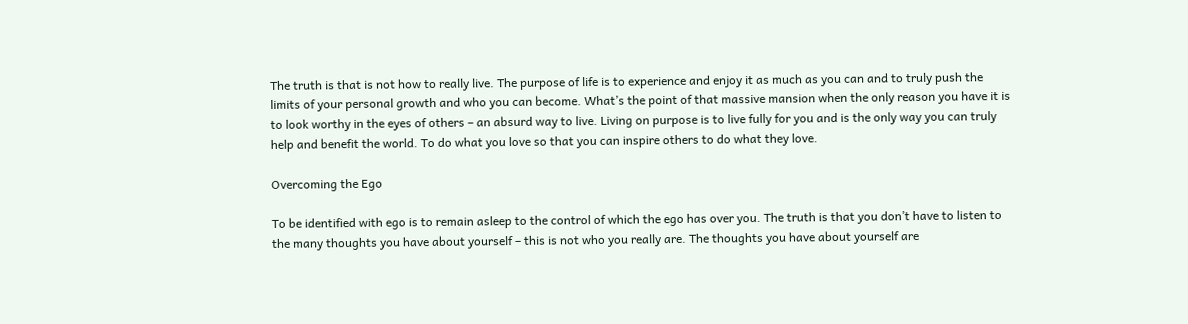The truth is that is not how to really live. The purpose of life is to experience and enjoy it as much as you can and to truly push the limits of your personal growth and who you can become. What’s the point of that massive mansion when the only reason you have it is to look worthy in the eyes of others – an absurd way to live. Living on purpose is to live fully for you and is the only way you can truly help and benefit the world. To do what you love so that you can inspire others to do what they love.

Overcoming the Ego

To be identified with ego is to remain asleep to the control of which the ego has over you. The truth is that you don’t have to listen to the many thoughts you have about yourself – this is not who you really are. The thoughts you have about yourself are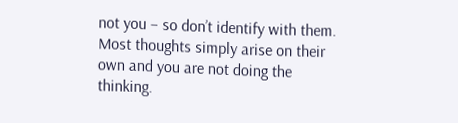not you – so don’t identify with them. Most thoughts simply arise on their own and you are not doing the thinking.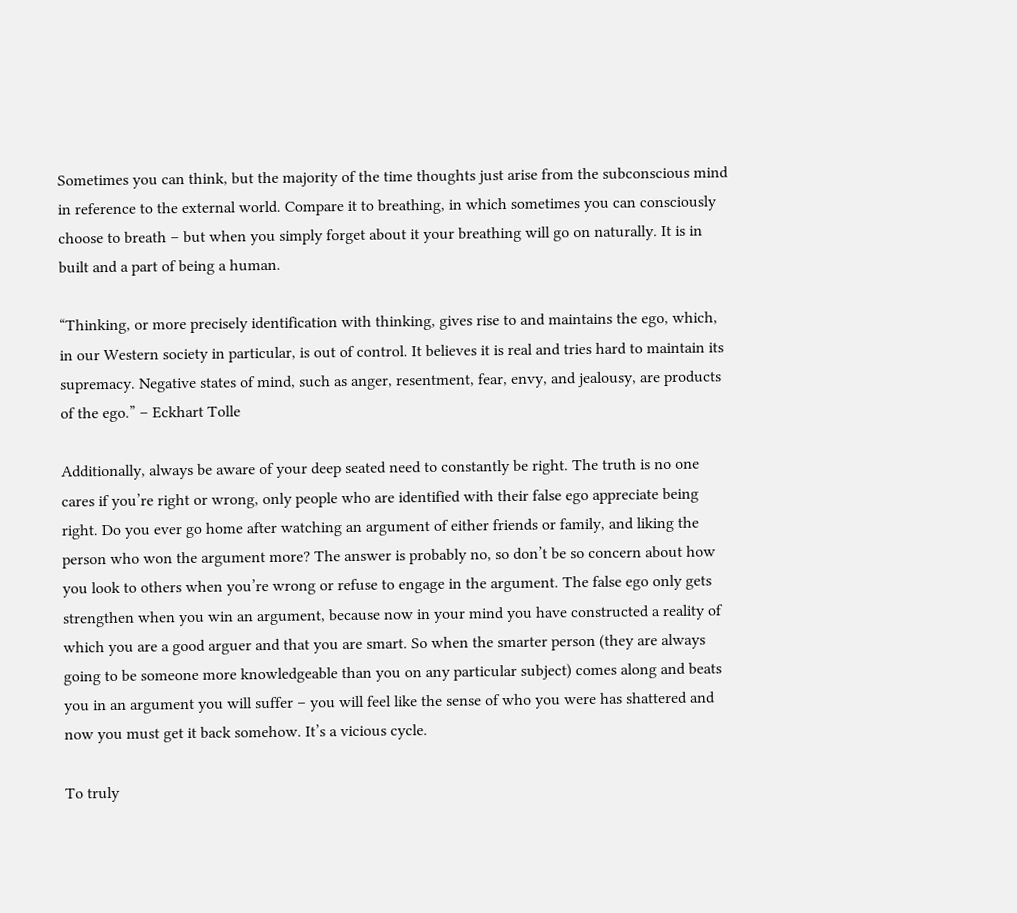Sometimes you can think, but the majority of the time thoughts just arise from the subconscious mind in reference to the external world. Compare it to breathing, in which sometimes you can consciously choose to breath – but when you simply forget about it your breathing will go on naturally. It is in built and a part of being a human.

“Thinking, or more precisely identification with thinking, gives rise to and maintains the ego, which, in our Western society in particular, is out of control. It believes it is real and tries hard to maintain its supremacy. Negative states of mind, such as anger, resentment, fear, envy, and jealousy, are products of the ego.” – Eckhart Tolle

Additionally, always be aware of your deep seated need to constantly be right. The truth is no one cares if you’re right or wrong, only people who are identified with their false ego appreciate being right. Do you ever go home after watching an argument of either friends or family, and liking the person who won the argument more? The answer is probably no, so don’t be so concern about how you look to others when you’re wrong or refuse to engage in the argument. The false ego only gets strengthen when you win an argument, because now in your mind you have constructed a reality of which you are a good arguer and that you are smart. So when the smarter person (they are always going to be someone more knowledgeable than you on any particular subject) comes along and beats you in an argument you will suffer – you will feel like the sense of who you were has shattered and now you must get it back somehow. It’s a vicious cycle.

To truly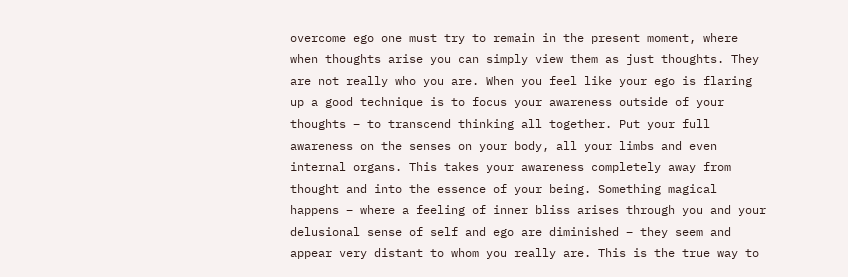overcome ego one must try to remain in the present moment, where when thoughts arise you can simply view them as just thoughts. They are not really who you are. When you feel like your ego is flaring up a good technique is to focus your awareness outside of your thoughts – to transcend thinking all together. Put your full awareness on the senses on your body, all your limbs and even internal organs. This takes your awareness completely away from thought and into the essence of your being. Something magical happens – where a feeling of inner bliss arises through you and your delusional sense of self and ego are diminished – they seem and appear very distant to whom you really are. This is the true way to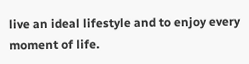live an ideal lifestyle and to enjoy every moment of life.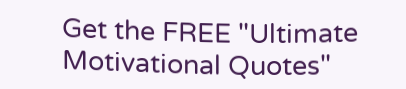Get the FREE "Ultimate Motivational Quotes"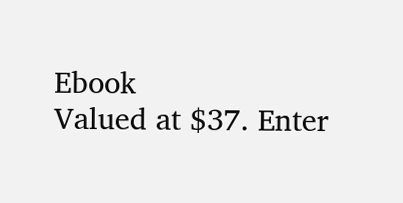Ebook
Valued at $37. Enter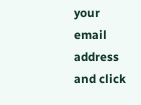your email address and click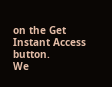on the Get Instant Access button.
We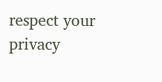respect your privacy